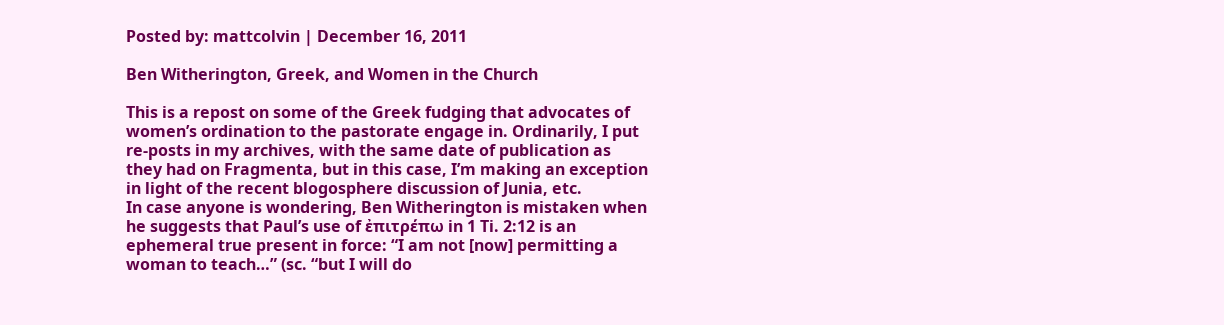Posted by: mattcolvin | December 16, 2011

Ben Witherington, Greek, and Women in the Church

This is a repost on some of the Greek fudging that advocates of women’s ordination to the pastorate engage in. Ordinarily, I put re-posts in my archives, with the same date of publication as they had on Fragmenta, but in this case, I’m making an exception in light of the recent blogosphere discussion of Junia, etc.
In case anyone is wondering, Ben Witherington is mistaken when he suggests that Paul’s use of ἐπιτρέπω in 1 Ti. 2:12 is an ephemeral true present in force: “I am not [now] permitting a woman to teach…” (sc. “but I will do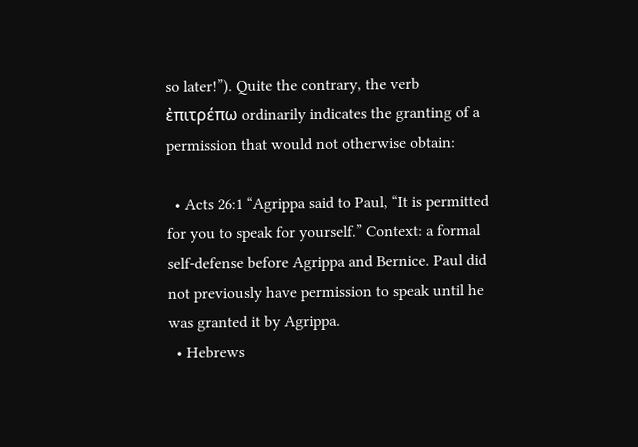so later!”). Quite the contrary, the verb ἐπιτρέπω ordinarily indicates the granting of a permission that would not otherwise obtain:

  • Acts 26:1 “Agrippa said to Paul, “It is permitted for you to speak for yourself.” Context: a formal self-defense before Agrippa and Bernice. Paul did not previously have permission to speak until he was granted it by Agrippa.
  • Hebrews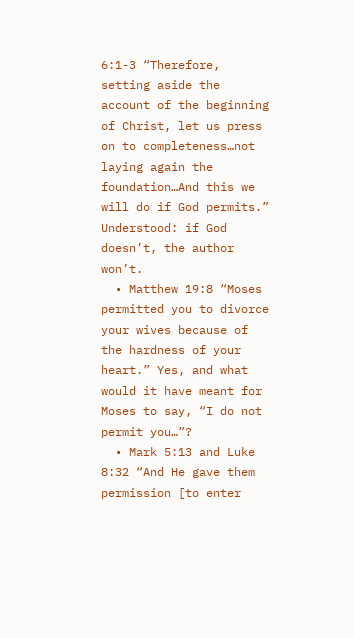6:1-3 “Therefore, setting aside the account of the beginning of Christ, let us press on to completeness…not laying again the foundation…And this we will do if God permits.” Understood: if God doesn’t, the author won’t.
  • Matthew 19:8 “Moses permitted you to divorce your wives because of the hardness of your heart.” Yes, and what would it have meant for Moses to say, “I do not permit you…”?
  • Mark 5:13 and Luke 8:32 “And He gave them permission [to enter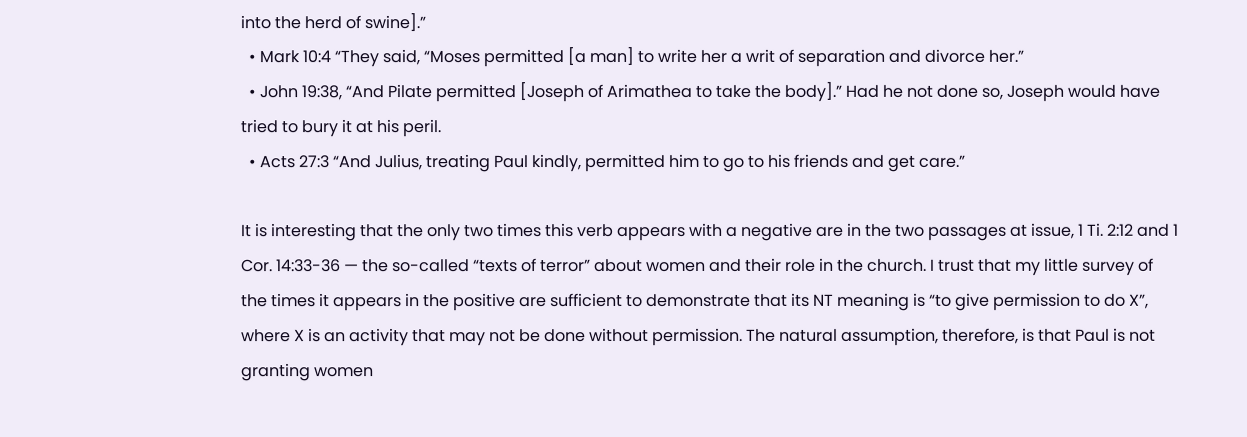into the herd of swine].”
  • Mark 10:4 “They said, “Moses permitted [a man] to write her a writ of separation and divorce her.”
  • John 19:38, “And Pilate permitted [Joseph of Arimathea to take the body].” Had he not done so, Joseph would have tried to bury it at his peril.
  • Acts 27:3 “And Julius, treating Paul kindly, permitted him to go to his friends and get care.”

It is interesting that the only two times this verb appears with a negative are in the two passages at issue, 1 Ti. 2:12 and 1 Cor. 14:33-36 — the so-called “texts of terror” about women and their role in the church. I trust that my little survey of the times it appears in the positive are sufficient to demonstrate that its NT meaning is “to give permission to do X”, where X is an activity that may not be done without permission. The natural assumption, therefore, is that Paul is not granting women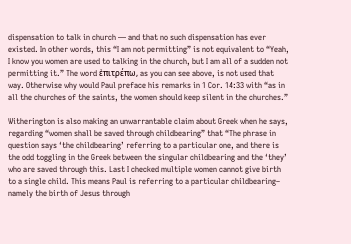dispensation to talk in church — and that no such dispensation has ever existed. In other words, this “I am not permitting” is not equivalent to “Yeah, I know you women are used to talking in the church, but I am all of a sudden not permitting it.” The word ἐπιτρέπω, as you can see above, is not used that way. Otherwise why would Paul preface his remarks in 1 Cor. 14:33 with “as in all the churches of the saints, the women should keep silent in the churches.”

Witherington is also making an unwarrantable claim about Greek when he says, regarding “women shall be saved through childbearing” that “The phrase in question says ‘the childbearing’ referring to a particular one, and there is the odd toggling in the Greek between the singular childbearing and the ‘they’ who are saved through this. Last I checked multiple women cannot give birth to a single child. This means Paul is referring to a particular childbearing– namely the birth of Jesus through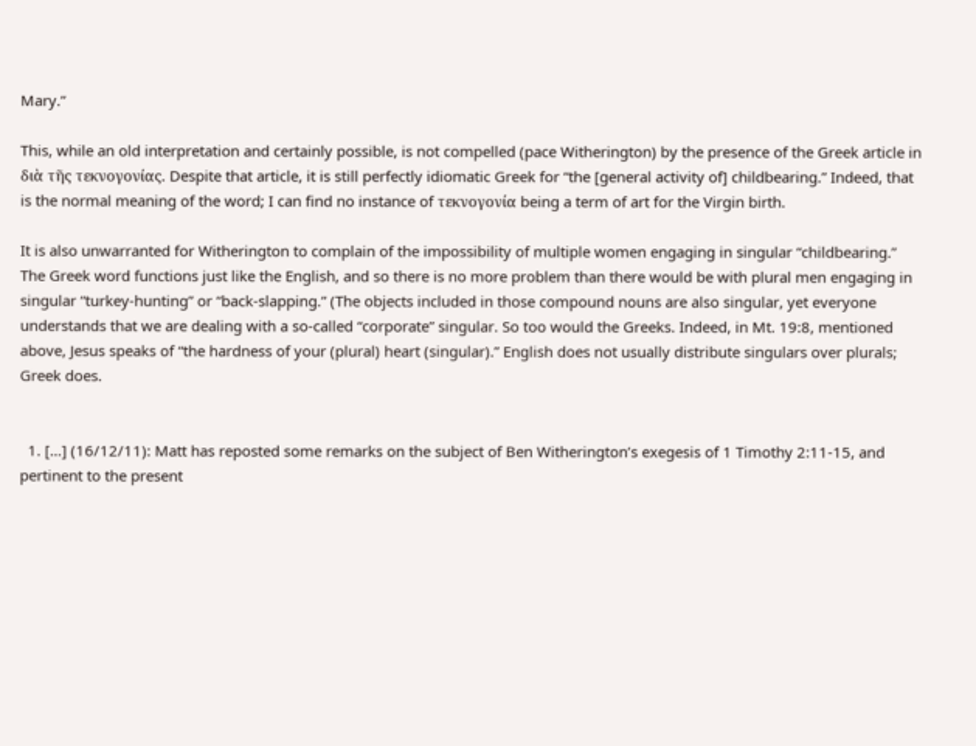Mary.”

This, while an old interpretation and certainly possible, is not compelled (pace Witherington) by the presence of the Greek article in διὰ τῆς τεκνογονίας. Despite that article, it is still perfectly idiomatic Greek for “the [general activity of] childbearing.” Indeed, that is the normal meaning of the word; I can find no instance of τεκνογονία being a term of art for the Virgin birth.

It is also unwarranted for Witherington to complain of the impossibility of multiple women engaging in singular “childbearing.” The Greek word functions just like the English, and so there is no more problem than there would be with plural men engaging in singular “turkey-hunting” or “back-slapping.” (The objects included in those compound nouns are also singular, yet everyone understands that we are dealing with a so-called “corporate” singular. So too would the Greeks. Indeed, in Mt. 19:8, mentioned above, Jesus speaks of “the hardness of your (plural) heart (singular).” English does not usually distribute singulars over plurals; Greek does.


  1. […] (16/12/11): Matt has reposted some remarks on the subject of Ben Witherington’s exegesis of 1 Timothy 2:11-15, and pertinent to the present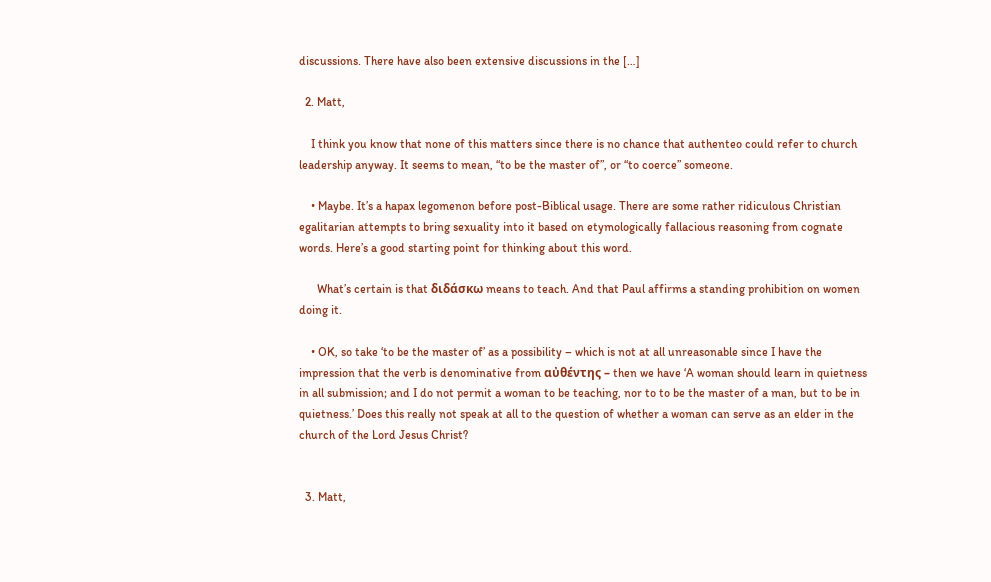discussions. There have also been extensive discussions in the […]

  2. Matt,

    I think you know that none of this matters since there is no chance that authenteo could refer to church leadership anyway. It seems to mean, “to be the master of”, or “to coerce” someone.

    • Maybe. It’s a hapax legomenon before post-Biblical usage. There are some rather ridiculous Christian egalitarian attempts to bring sexuality into it based on etymologically fallacious reasoning from cognate words. Here’s a good starting point for thinking about this word.

      What’s certain is that διδάσκω means to teach. And that Paul affirms a standing prohibition on women doing it.

    • OK, so take ‘to be the master of’ as a possibility – which is not at all unreasonable since I have the impression that the verb is denominative from αὐθέντης – then we have ‘A woman should learn in quietness in all submission; and I do not permit a woman to be teaching, nor to to be the master of a man, but to be in quietness.’ Does this really not speak at all to the question of whether a woman can serve as an elder in the church of the Lord Jesus Christ?


  3. Matt,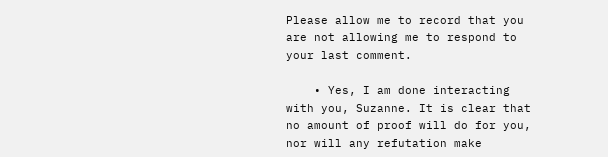Please allow me to record that you are not allowing me to respond to your last comment.

    • Yes, I am done interacting with you, Suzanne. It is clear that no amount of proof will do for you, nor will any refutation make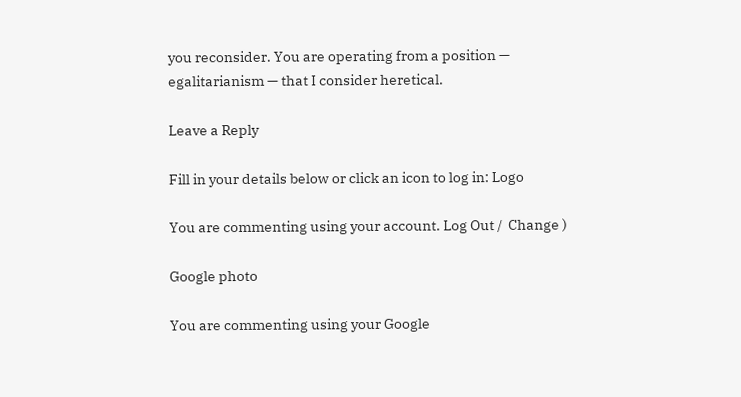you reconsider. You are operating from a position — egalitarianism — that I consider heretical.

Leave a Reply

Fill in your details below or click an icon to log in: Logo

You are commenting using your account. Log Out /  Change )

Google photo

You are commenting using your Google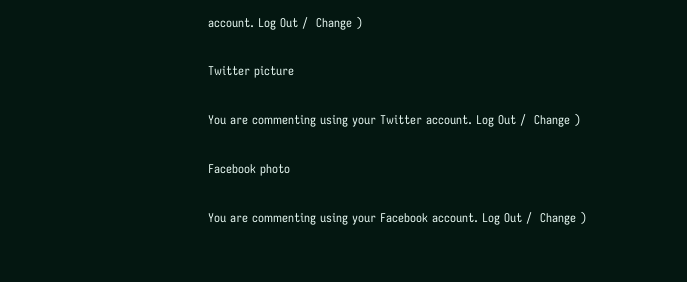account. Log Out /  Change )

Twitter picture

You are commenting using your Twitter account. Log Out /  Change )

Facebook photo

You are commenting using your Facebook account. Log Out /  Change )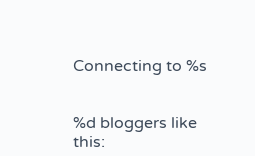Connecting to %s


%d bloggers like this: